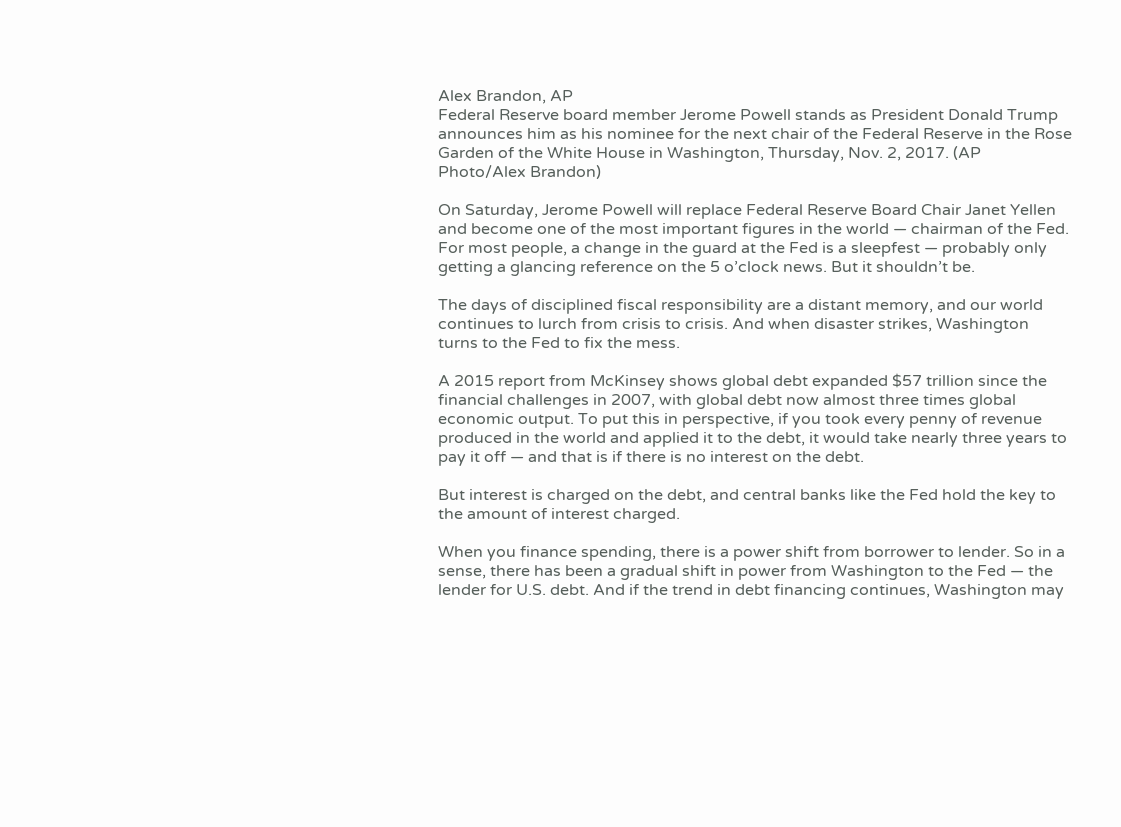Alex Brandon, AP
Federal Reserve board member Jerome Powell stands as President Donald Trump announces him as his nominee for the next chair of the Federal Reserve in the Rose Garden of the White House in Washington, Thursday, Nov. 2, 2017. (AP Photo/Alex Brandon)

On Saturday, Jerome Powell will replace Federal Reserve Board Chair Janet Yellen and become one of the most important figures in the world — chairman of the Fed. For most people, a change in the guard at the Fed is a sleepfest — probably only getting a glancing reference on the 5 o’clock news. But it shouldn’t be.

The days of disciplined fiscal responsibility are a distant memory, and our world continues to lurch from crisis to crisis. And when disaster strikes, Washington turns to the Fed to fix the mess.

A 2015 report from McKinsey shows global debt expanded $57 trillion since the financial challenges in 2007, with global debt now almost three times global economic output. To put this in perspective, if you took every penny of revenue produced in the world and applied it to the debt, it would take nearly three years to pay it off — and that is if there is no interest on the debt.

But interest is charged on the debt, and central banks like the Fed hold the key to the amount of interest charged.

When you finance spending, there is a power shift from borrower to lender. So in a sense, there has been a gradual shift in power from Washington to the Fed — the lender for U.S. debt. And if the trend in debt financing continues, Washington may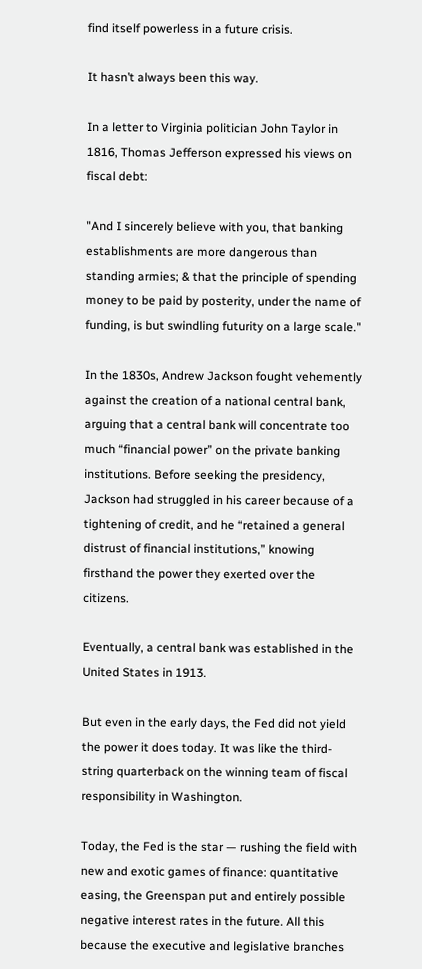find itself powerless in a future crisis.

It hasn’t always been this way.

In a letter to Virginia politician John Taylor in 1816, Thomas Jefferson expressed his views on fiscal debt:

"And I sincerely believe with you, that banking establishments are more dangerous than standing armies; & that the principle of spending money to be paid by posterity, under the name of funding, is but swindling futurity on a large scale."

In the 1830s, Andrew Jackson fought vehemently against the creation of a national central bank, arguing that a central bank will concentrate too much “financial power” on the private banking institutions. Before seeking the presidency, Jackson had struggled in his career because of a tightening of credit, and he “retained a general distrust of financial institutions,” knowing firsthand the power they exerted over the citizens.

Eventually, a central bank was established in the United States in 1913.

But even in the early days, the Fed did not yield the power it does today. It was like the third-string quarterback on the winning team of fiscal responsibility in Washington.

Today, the Fed is the star — rushing the field with new and exotic games of finance: quantitative easing, the Greenspan put and entirely possible negative interest rates in the future. All this because the executive and legislative branches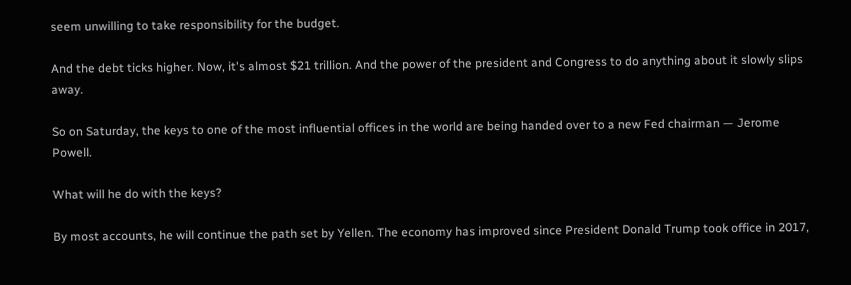seem unwilling to take responsibility for the budget.

And the debt ticks higher. Now, it's almost $21 trillion. And the power of the president and Congress to do anything about it slowly slips away.

So on Saturday, the keys to one of the most influential offices in the world are being handed over to a new Fed chairman — Jerome Powell.

What will he do with the keys?

By most accounts, he will continue the path set by Yellen. The economy has improved since President Donald Trump took office in 2017,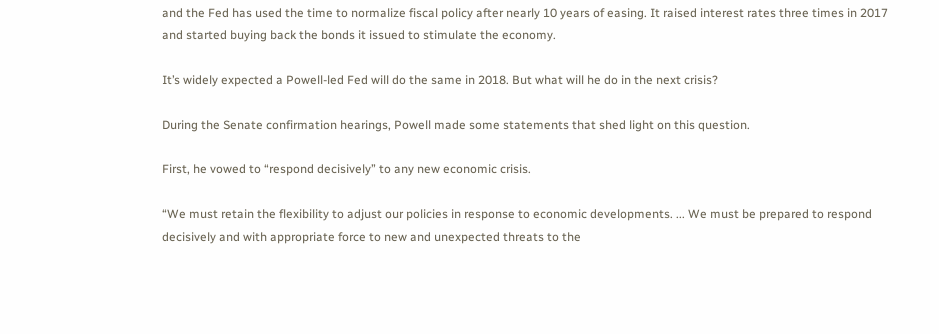and the Fed has used the time to normalize fiscal policy after nearly 10 years of easing. It raised interest rates three times in 2017 and started buying back the bonds it issued to stimulate the economy.

It’s widely expected a Powell-led Fed will do the same in 2018. But what will he do in the next crisis?

During the Senate confirmation hearings, Powell made some statements that shed light on this question.

First, he vowed to “respond decisively” to any new economic crisis.

“We must retain the flexibility to adjust our policies in response to economic developments. ... We must be prepared to respond decisively and with appropriate force to new and unexpected threats to the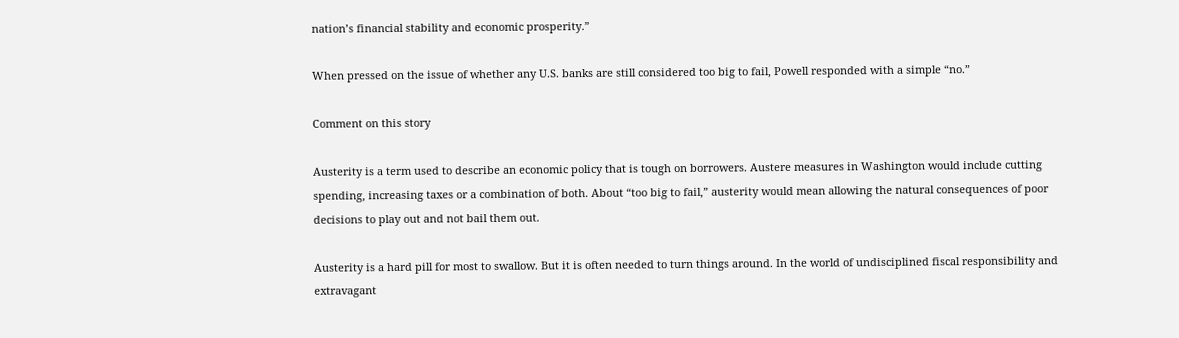nation’s financial stability and economic prosperity.”

When pressed on the issue of whether any U.S. banks are still considered too big to fail, Powell responded with a simple “no.”

Comment on this story

Austerity is a term used to describe an economic policy that is tough on borrowers. Austere measures in Washington would include cutting spending, increasing taxes or a combination of both. About “too big to fail,” austerity would mean allowing the natural consequences of poor decisions to play out and not bail them out.

Austerity is a hard pill for most to swallow. But it is often needed to turn things around. In the world of undisciplined fiscal responsibility and extravagant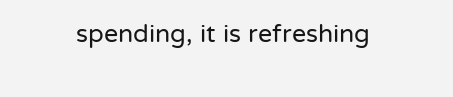spending, it is refreshing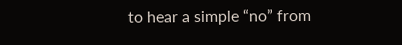to hear a simple “no” from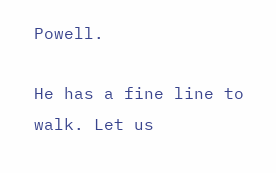Powell.

He has a fine line to walk. Let us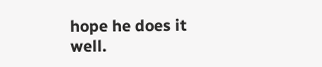hope he does it well.